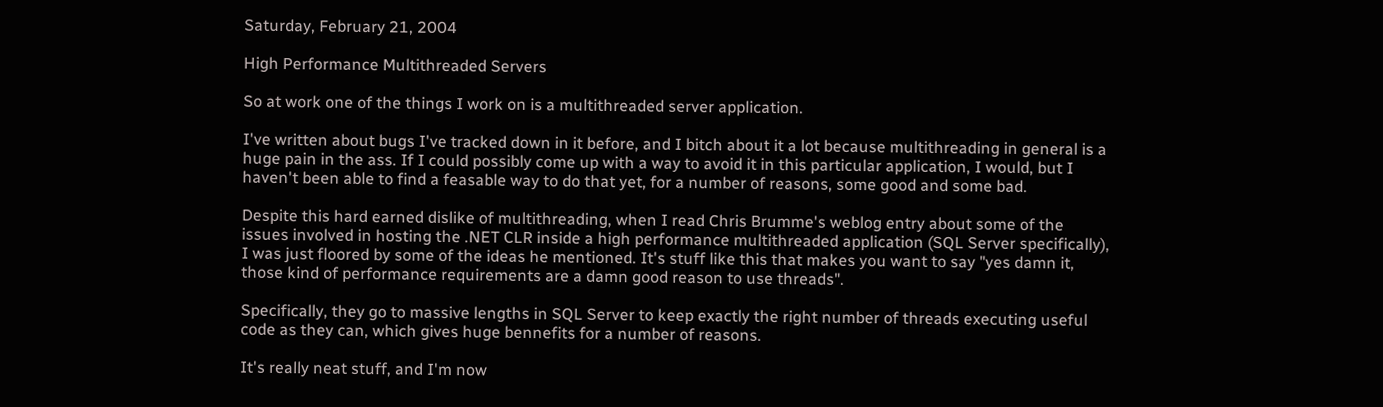Saturday, February 21, 2004

High Performance Multithreaded Servers

So at work one of the things I work on is a multithreaded server application.

I've written about bugs I've tracked down in it before, and I bitch about it a lot because multithreading in general is a huge pain in the ass. If I could possibly come up with a way to avoid it in this particular application, I would, but I haven't been able to find a feasable way to do that yet, for a number of reasons, some good and some bad.

Despite this hard earned dislike of multithreading, when I read Chris Brumme's weblog entry about some of the issues involved in hosting the .NET CLR inside a high performance multithreaded application (SQL Server specifically), I was just floored by some of the ideas he mentioned. It's stuff like this that makes you want to say "yes damn it, those kind of performance requirements are a damn good reason to use threads".

Specifically, they go to massive lengths in SQL Server to keep exactly the right number of threads executing useful code as they can, which gives huge bennefits for a number of reasons.

It's really neat stuff, and I'm now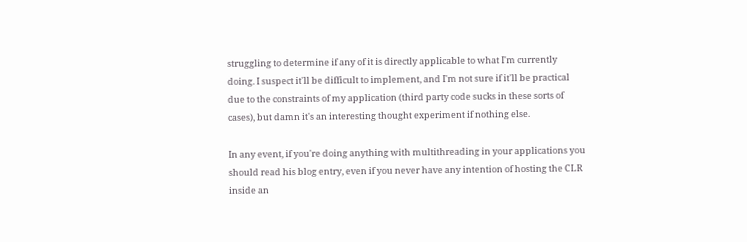struggling to determine if any of it is directly applicable to what I'm currently doing. I suspect it'll be difficult to implement, and I'm not sure if it'll be practical due to the constraints of my application (third party code sucks in these sorts of cases), but damn it's an interesting thought experiment if nothing else.

In any event, if you're doing anything with multithreading in your applications you should read his blog entry, even if you never have any intention of hosting the CLR inside an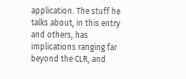application. The stuff he talks about, in this entry and others, has implications ranging far beyond the CLR, and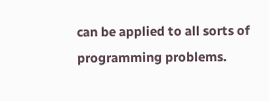can be applied to all sorts of programming problems.